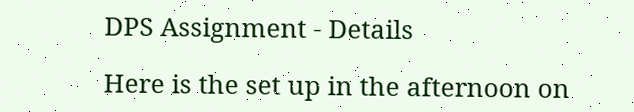DPS Assignment - Details

Here is the set up in the afternoon on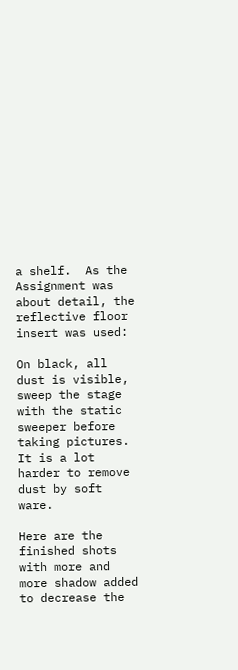a shelf.  As the Assignment was about detail, the reflective floor insert was used:

On black, all dust is visible, sweep the stage with the static sweeper before taking pictures.  It is a lot harder to remove dust by soft ware.

Here are the finished shots with more and more shadow added to decrease the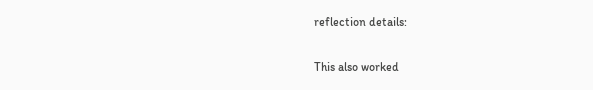reflection details:

This also worked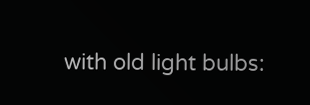with old light bulbs: